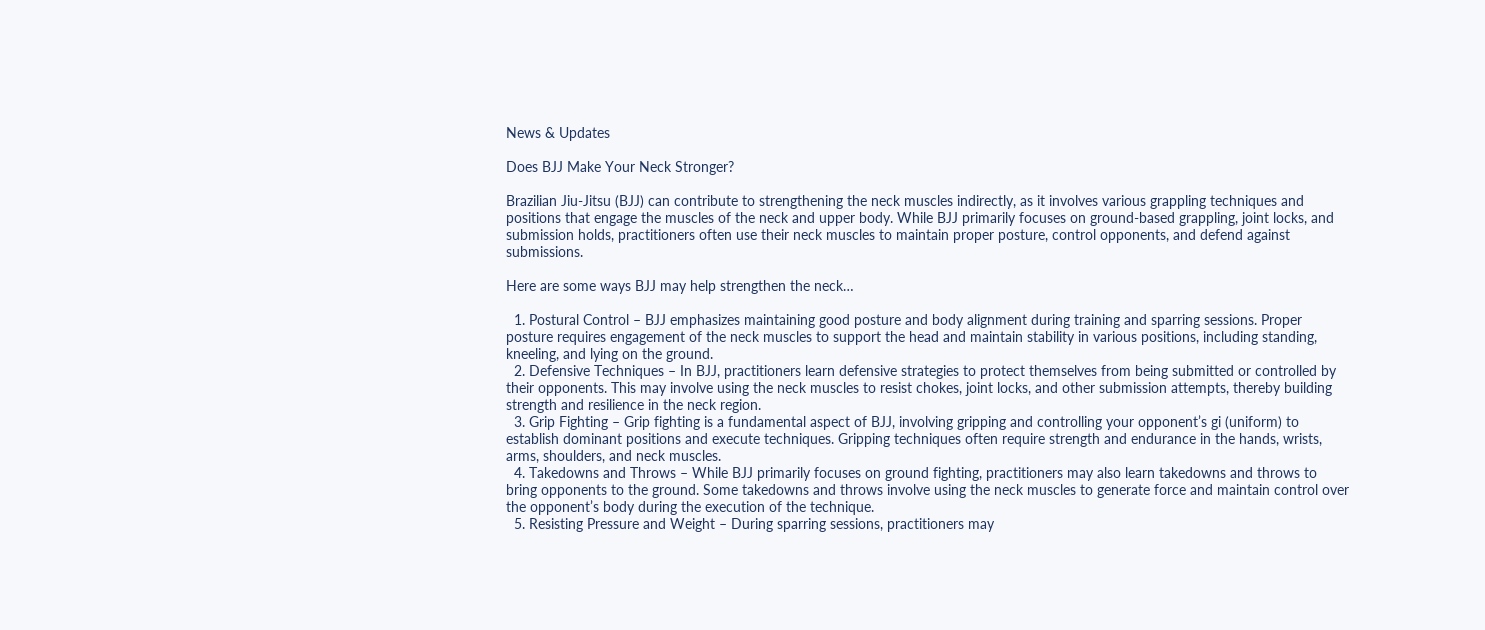News & Updates

Does BJJ Make Your Neck Stronger?

Brazilian Jiu-Jitsu (BJJ) can contribute to strengthening the neck muscles indirectly, as it involves various grappling techniques and positions that engage the muscles of the neck and upper body. While BJJ primarily focuses on ground-based grappling, joint locks, and submission holds, practitioners often use their neck muscles to maintain proper posture, control opponents, and defend against submissions.

Here are some ways BJJ may help strengthen the neck…

  1. Postural Control – BJJ emphasizes maintaining good posture and body alignment during training and sparring sessions. Proper posture requires engagement of the neck muscles to support the head and maintain stability in various positions, including standing, kneeling, and lying on the ground.
  2. Defensive Techniques – In BJJ, practitioners learn defensive strategies to protect themselves from being submitted or controlled by their opponents. This may involve using the neck muscles to resist chokes, joint locks, and other submission attempts, thereby building strength and resilience in the neck region.
  3. Grip Fighting – Grip fighting is a fundamental aspect of BJJ, involving gripping and controlling your opponent’s gi (uniform) to establish dominant positions and execute techniques. Gripping techniques often require strength and endurance in the hands, wrists, arms, shoulders, and neck muscles.
  4. Takedowns and Throws – While BJJ primarily focuses on ground fighting, practitioners may also learn takedowns and throws to bring opponents to the ground. Some takedowns and throws involve using the neck muscles to generate force and maintain control over the opponent’s body during the execution of the technique.
  5. Resisting Pressure and Weight – During sparring sessions, practitioners may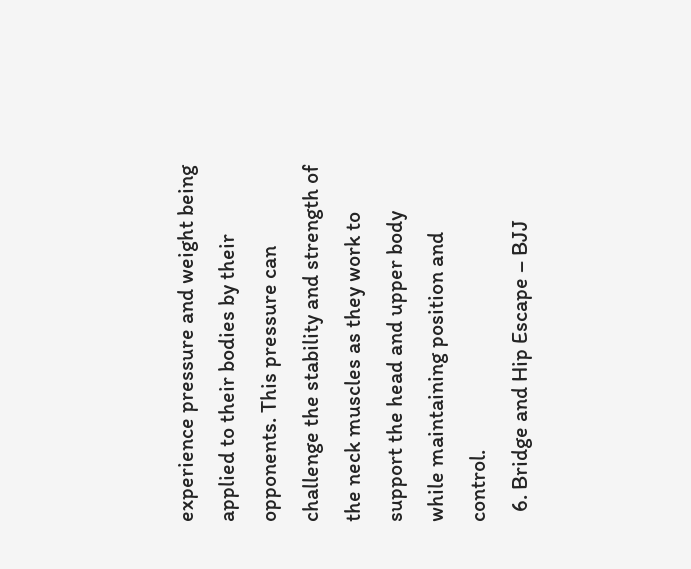experience pressure and weight being applied to their bodies by their opponents. This pressure can challenge the stability and strength of the neck muscles as they work to support the head and upper body while maintaining position and control.
  6. Bridge and Hip Escape – BJJ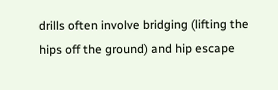drills often involve bridging (lifting the hips off the ground) and hip escape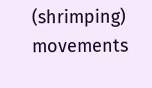(shrimping) movements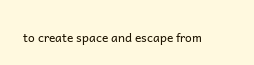to create space and escape from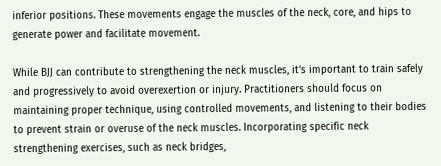inferior positions. These movements engage the muscles of the neck, core, and hips to generate power and facilitate movement.

While BJJ can contribute to strengthening the neck muscles, it’s important to train safely and progressively to avoid overexertion or injury. Practitioners should focus on maintaining proper technique, using controlled movements, and listening to their bodies to prevent strain or overuse of the neck muscles. Incorporating specific neck strengthening exercises, such as neck bridges,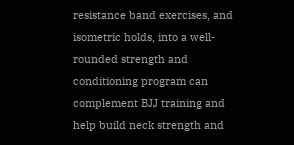resistance band exercises, and isometric holds, into a well-rounded strength and conditioning program can complement BJJ training and help build neck strength and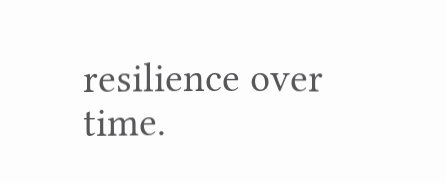resilience over time.